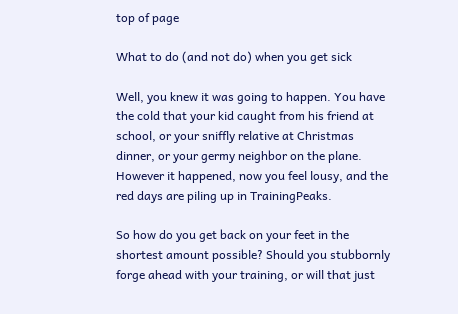top of page

What to do (and not do) when you get sick

Well, you knew it was going to happen. You have the cold that your kid caught from his friend at school, or your sniffly relative at Christmas dinner, or your germy neighbor on the plane. However it happened, now you feel lousy, and the red days are piling up in TrainingPeaks.

So how do you get back on your feet in the shortest amount possible? Should you stubbornly forge ahead with your training, or will that just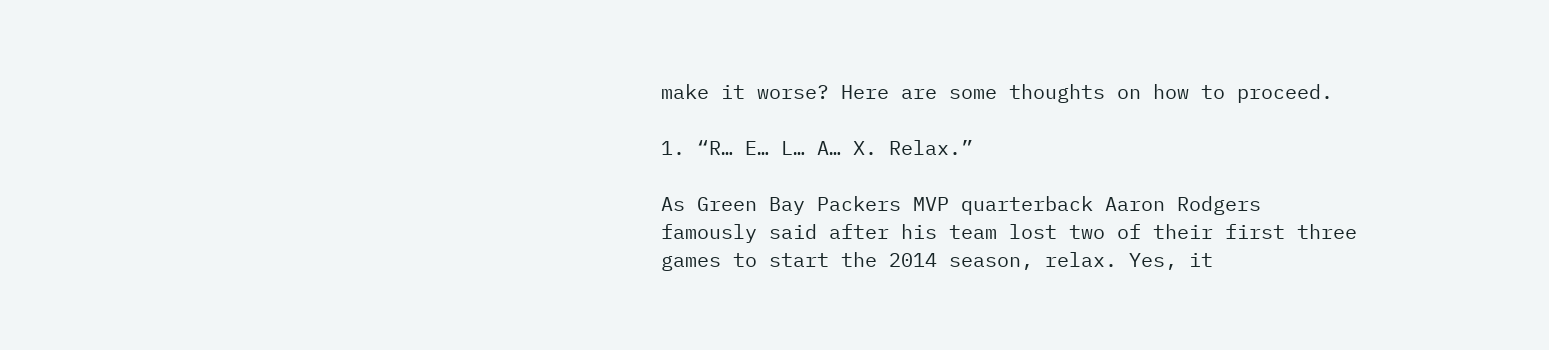make it worse? Here are some thoughts on how to proceed.

1. “R… E… L… A… X. Relax.”

As Green Bay Packers MVP quarterback Aaron Rodgers famously said after his team lost two of their first three games to start the 2014 season, relax. Yes, it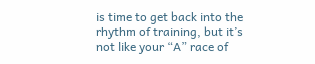is time to get back into the rhythm of training, but it’s not like your “A” race of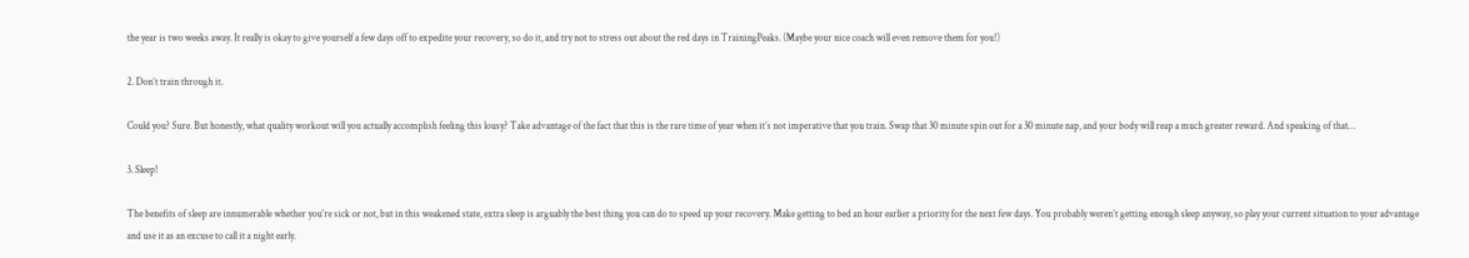the year is two weeks away. It really is okay to give yourself a few days off to expedite your recovery, so do it, and try not to stress out about the red days in TrainingPeaks. (Maybe your nice coach will even remove them for you!)

2. Don’t train through it.

Could you? Sure. But honestly, what quality workout will you actually accomplish feeling this lousy? Take advantage of the fact that this is the rare time of year when it’s not imperative that you train. Swap that 30 minute spin out for a 30 minute nap, and your body will reap a much greater reward. And speaking of that…

3. Sleep!

The benefits of sleep are innumerable whether you’re sick or not, but in this weakened state, extra sleep is arguably the best thing you can do to speed up your recovery. Make getting to bed an hour earlier a priority for the next few days. You probably weren’t getting enough sleep anyway, so play your current situation to your advantage and use it as an excuse to call it a night early.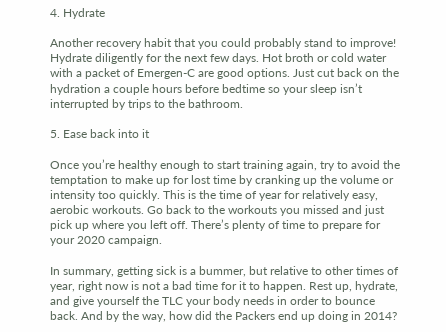4. Hydrate

Another recovery habit that you could probably stand to improve! Hydrate diligently for the next few days. Hot broth or cold water with a packet of Emergen-C are good options. Just cut back on the hydration a couple hours before bedtime so your sleep isn’t interrupted by trips to the bathroom.

5. Ease back into it

Once you’re healthy enough to start training again, try to avoid the temptation to make up for lost time by cranking up the volume or intensity too quickly. This is the time of year for relatively easy, aerobic workouts. Go back to the workouts you missed and just pick up where you left off. There’s plenty of time to prepare for your 2020 campaign.

In summary, getting sick is a bummer, but relative to other times of year, right now is not a bad time for it to happen. Rest up, hydrate, and give yourself the TLC your body needs in order to bounce back. And by the way, how did the Packers end up doing in 2014?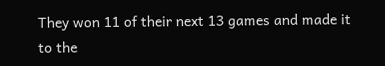They won 11 of their next 13 games and made it to the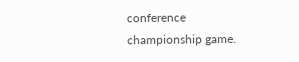conference championship game.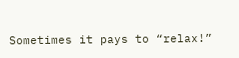Sometimes it pays to “relax!”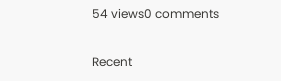54 views0 comments

Recent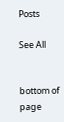Posts

See All


bottom of page